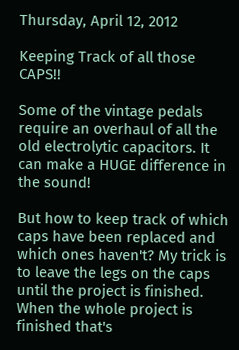Thursday, April 12, 2012

Keeping Track of all those CAPS!!

Some of the vintage pedals require an overhaul of all the old electrolytic capacitors. It can make a HUGE difference in the sound!

But how to keep track of which caps have been replaced and which ones haven't? My trick is to leave the legs on the caps until the project is finished. When the whole project is finished that's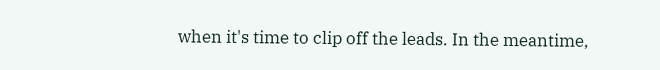when it's time to clip off the leads. In the meantime,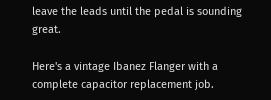leave the leads until the pedal is sounding great.

Here's a vintage Ibanez Flanger with a complete capacitor replacement job.